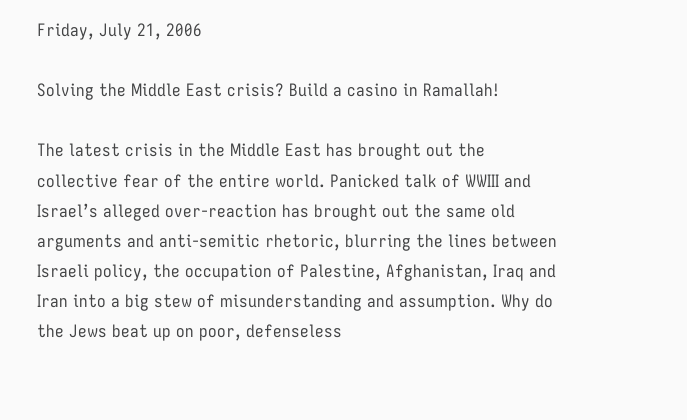Friday, July 21, 2006

Solving the Middle East crisis? Build a casino in Ramallah!

The latest crisis in the Middle East has brought out the collective fear of the entire world. Panicked talk of WWIII and Israel’s alleged over-reaction has brought out the same old arguments and anti-semitic rhetoric, blurring the lines between Israeli policy, the occupation of Palestine, Afghanistan, Iraq and Iran into a big stew of misunderstanding and assumption. Why do the Jews beat up on poor, defenseless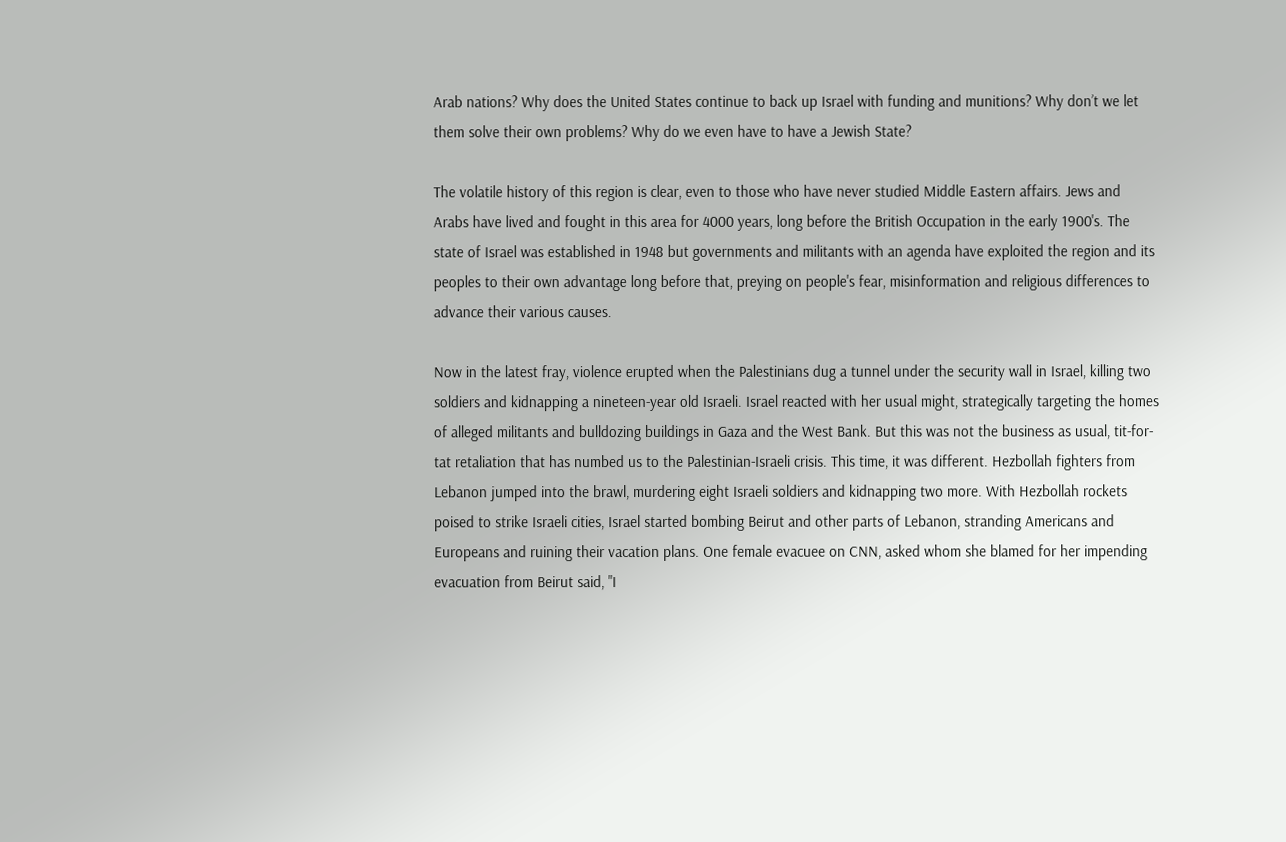Arab nations? Why does the United States continue to back up Israel with funding and munitions? Why don’t we let them solve their own problems? Why do we even have to have a Jewish State?

The volatile history of this region is clear, even to those who have never studied Middle Eastern affairs. Jews and Arabs have lived and fought in this area for 4000 years, long before the British Occupation in the early 1900's. The state of Israel was established in 1948 but governments and militants with an agenda have exploited the region and its peoples to their own advantage long before that, preying on people's fear, misinformation and religious differences to advance their various causes.

Now in the latest fray, violence erupted when the Palestinians dug a tunnel under the security wall in Israel, killing two soldiers and kidnapping a nineteen-year old Israeli. Israel reacted with her usual might, strategically targeting the homes of alleged militants and bulldozing buildings in Gaza and the West Bank. But this was not the business as usual, tit-for-tat retaliation that has numbed us to the Palestinian-Israeli crisis. This time, it was different. Hezbollah fighters from Lebanon jumped into the brawl, murdering eight Israeli soldiers and kidnapping two more. With Hezbollah rockets poised to strike Israeli cities, Israel started bombing Beirut and other parts of Lebanon, stranding Americans and Europeans and ruining their vacation plans. One female evacuee on CNN, asked whom she blamed for her impending evacuation from Beirut said, "I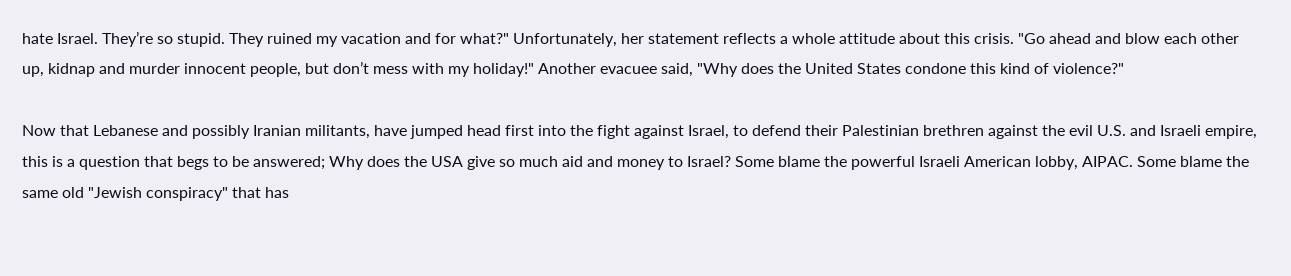hate Israel. They’re so stupid. They ruined my vacation and for what?" Unfortunately, her statement reflects a whole attitude about this crisis. "Go ahead and blow each other up, kidnap and murder innocent people, but don’t mess with my holiday!" Another evacuee said, "Why does the United States condone this kind of violence?"

Now that Lebanese and possibly Iranian militants, have jumped head first into the fight against Israel, to defend their Palestinian brethren against the evil U.S. and Israeli empire, this is a question that begs to be answered; Why does the USA give so much aid and money to Israel? Some blame the powerful Israeli American lobby, AIPAC. Some blame the same old "Jewish conspiracy" that has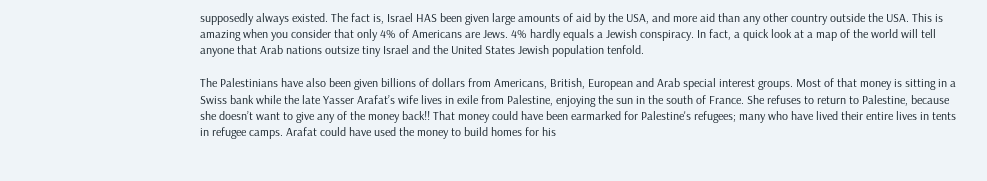supposedly always existed. The fact is, Israel HAS been given large amounts of aid by the USA, and more aid than any other country outside the USA. This is amazing when you consider that only 4% of Americans are Jews. 4% hardly equals a Jewish conspiracy. In fact, a quick look at a map of the world will tell anyone that Arab nations outsize tiny Israel and the United States Jewish population tenfold.

The Palestinians have also been given billions of dollars from Americans, British, European and Arab special interest groups. Most of that money is sitting in a Swiss bank while the late Yasser Arafat’s wife lives in exile from Palestine, enjoying the sun in the south of France. She refuses to return to Palestine, because she doesn’t want to give any of the money back!! That money could have been earmarked for Palestine's refugees; many who have lived their entire lives in tents in refugee camps. Arafat could have used the money to build homes for his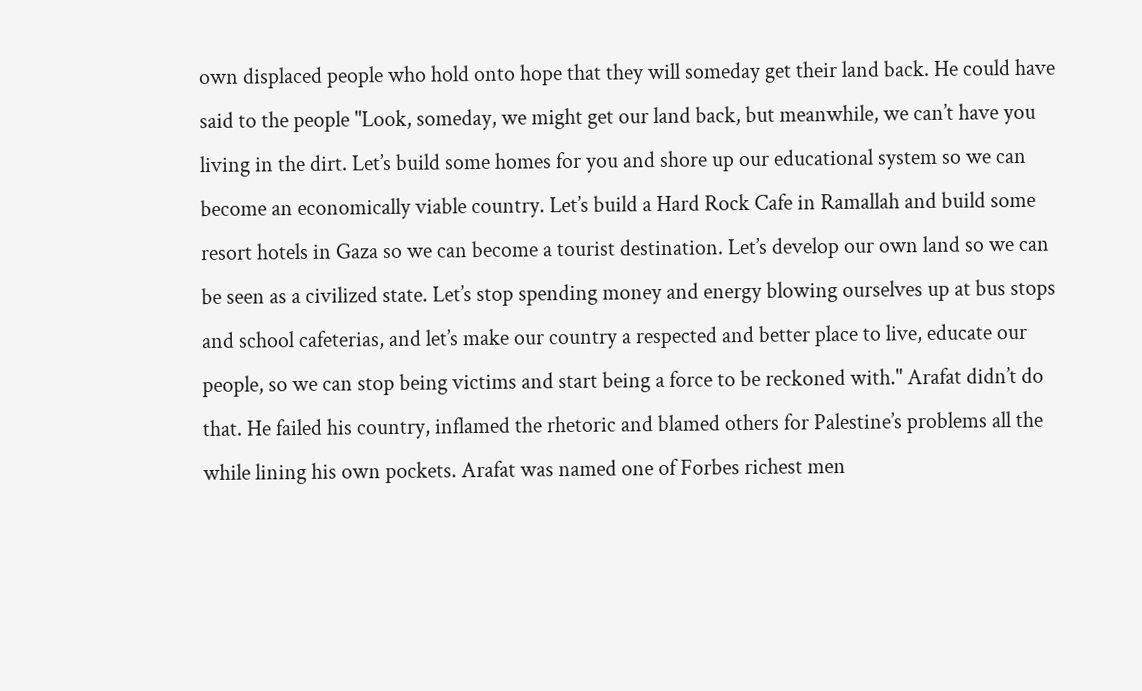own displaced people who hold onto hope that they will someday get their land back. He could have said to the people "Look, someday, we might get our land back, but meanwhile, we can’t have you living in the dirt. Let’s build some homes for you and shore up our educational system so we can become an economically viable country. Let’s build a Hard Rock Cafe in Ramallah and build some resort hotels in Gaza so we can become a tourist destination. Let’s develop our own land so we can be seen as a civilized state. Let’s stop spending money and energy blowing ourselves up at bus stops and school cafeterias, and let’s make our country a respected and better place to live, educate our people, so we can stop being victims and start being a force to be reckoned with." Arafat didn’t do that. He failed his country, inflamed the rhetoric and blamed others for Palestine’s problems all the while lining his own pockets. Arafat was named one of Forbes richest men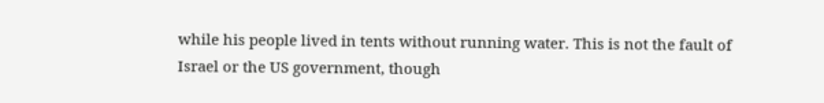while his people lived in tents without running water. This is not the fault of Israel or the US government, though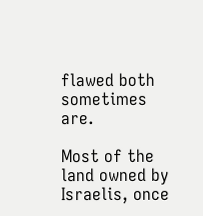flawed both sometimes are.

Most of the land owned by Israelis, once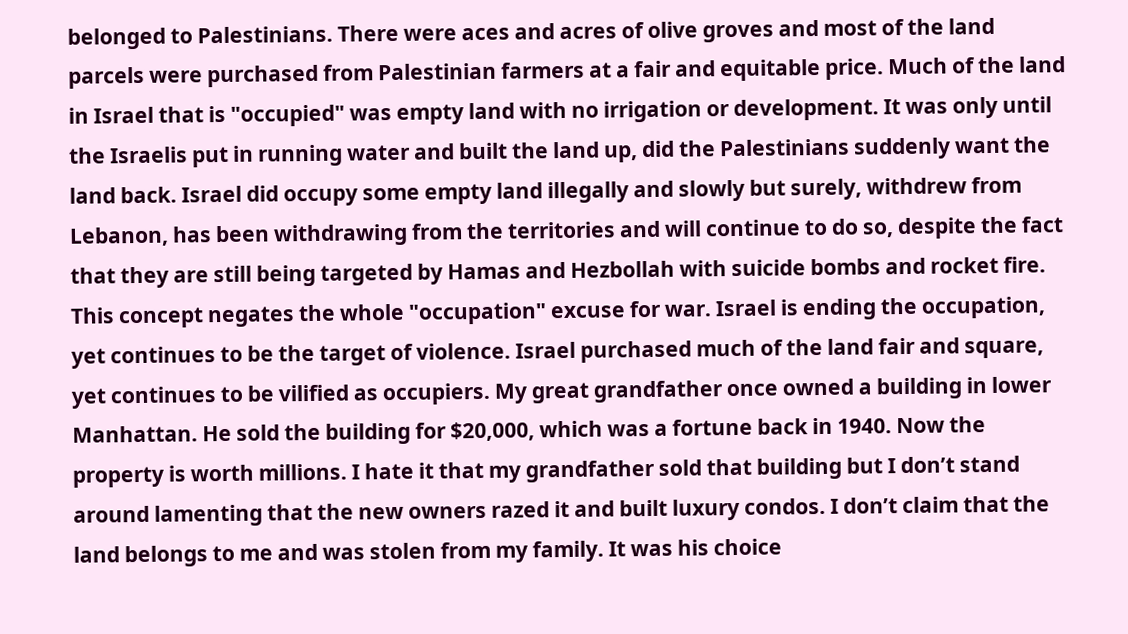belonged to Palestinians. There were aces and acres of olive groves and most of the land parcels were purchased from Palestinian farmers at a fair and equitable price. Much of the land in Israel that is "occupied" was empty land with no irrigation or development. It was only until the Israelis put in running water and built the land up, did the Palestinians suddenly want the land back. Israel did occupy some empty land illegally and slowly but surely, withdrew from Lebanon, has been withdrawing from the territories and will continue to do so, despite the fact that they are still being targeted by Hamas and Hezbollah with suicide bombs and rocket fire. This concept negates the whole "occupation" excuse for war. Israel is ending the occupation, yet continues to be the target of violence. Israel purchased much of the land fair and square, yet continues to be vilified as occupiers. My great grandfather once owned a building in lower Manhattan. He sold the building for $20,000, which was a fortune back in 1940. Now the property is worth millions. I hate it that my grandfather sold that building but I don’t stand around lamenting that the new owners razed it and built luxury condos. I don’t claim that the land belongs to me and was stolen from my family. It was his choice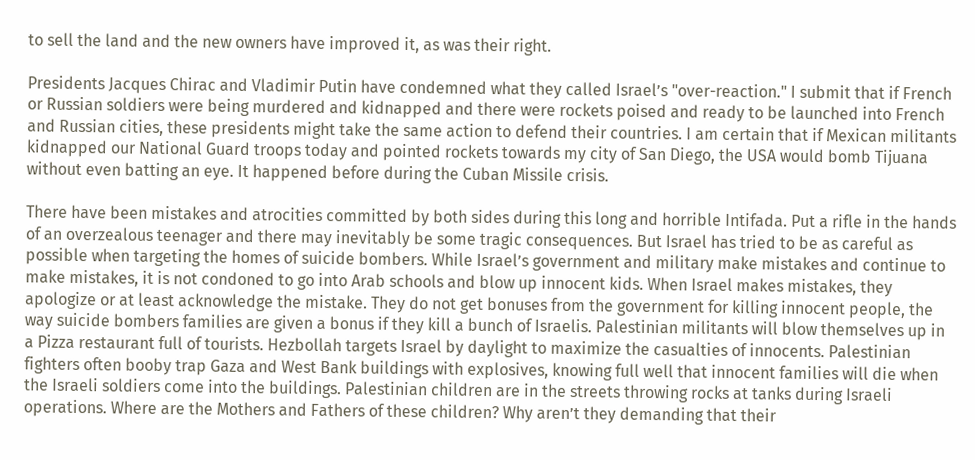to sell the land and the new owners have improved it, as was their right.

Presidents Jacques Chirac and Vladimir Putin have condemned what they called Israel’s "over-reaction." I submit that if French or Russian soldiers were being murdered and kidnapped and there were rockets poised and ready to be launched into French and Russian cities, these presidents might take the same action to defend their countries. I am certain that if Mexican militants kidnapped our National Guard troops today and pointed rockets towards my city of San Diego, the USA would bomb Tijuana without even batting an eye. It happened before during the Cuban Missile crisis.

There have been mistakes and atrocities committed by both sides during this long and horrible Intifada. Put a rifle in the hands of an overzealous teenager and there may inevitably be some tragic consequences. But Israel has tried to be as careful as possible when targeting the homes of suicide bombers. While Israel’s government and military make mistakes and continue to make mistakes, it is not condoned to go into Arab schools and blow up innocent kids. When Israel makes mistakes, they apologize or at least acknowledge the mistake. They do not get bonuses from the government for killing innocent people, the way suicide bombers families are given a bonus if they kill a bunch of Israelis. Palestinian militants will blow themselves up in a Pizza restaurant full of tourists. Hezbollah targets Israel by daylight to maximize the casualties of innocents. Palestinian fighters often booby trap Gaza and West Bank buildings with explosives, knowing full well that innocent families will die when the Israeli soldiers come into the buildings. Palestinian children are in the streets throwing rocks at tanks during Israeli operations. Where are the Mothers and Fathers of these children? Why aren’t they demanding that their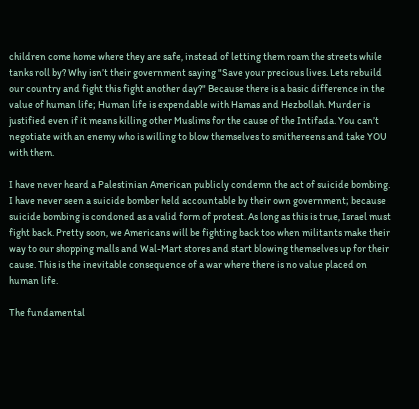children come home where they are safe, instead of letting them roam the streets while tanks roll by? Why isn’t their government saying "Save your precious lives. Lets rebuild our country and fight this fight another day?" Because there is a basic difference in the value of human life; Human life is expendable with Hamas and Hezbollah. Murder is justified even if it means killing other Muslims for the cause of the Intifada. You can’t negotiate with an enemy who is willing to blow themselves to smithereens and take YOU with them.

I have never heard a Palestinian American publicly condemn the act of suicide bombing. I have never seen a suicide bomber held accountable by their own government; because suicide bombing is condoned as a valid form of protest. As long as this is true, Israel must fight back. Pretty soon, we Americans will be fighting back too when militants make their way to our shopping malls and Wal-Mart stores and start blowing themselves up for their cause. This is the inevitable consequence of a war where there is no value placed on human life.

The fundamental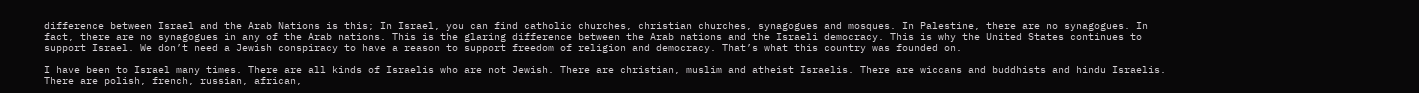difference between Israel and the Arab Nations is this; In Israel, you can find catholic churches, christian churches, synagogues and mosques. In Palestine, there are no synagogues. In fact, there are no synagogues in any of the Arab nations. This is the glaring difference between the Arab nations and the Israeli democracy. This is why the United States continues to support Israel. We don’t need a Jewish conspiracy to have a reason to support freedom of religion and democracy. That’s what this country was founded on.

I have been to Israel many times. There are all kinds of Israelis who are not Jewish. There are christian, muslim and atheist Israelis. There are wiccans and buddhists and hindu Israelis. There are polish, french, russian, african,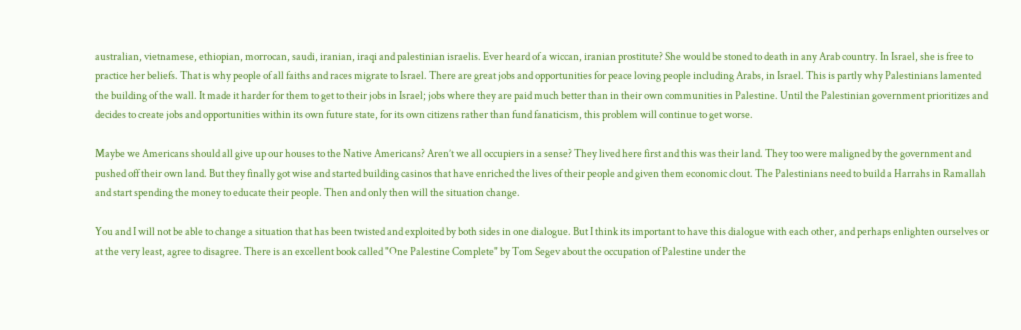australian, vietnamese, ethiopian, morrocan, saudi, iranian, iraqi and palestinian israelis. Ever heard of a wiccan, iranian prostitute? She would be stoned to death in any Arab country. In Israel, she is free to practice her beliefs. That is why people of all faiths and races migrate to Israel. There are great jobs and opportunities for peace loving people including Arabs, in Israel. This is partly why Palestinians lamented the building of the wall. It made it harder for them to get to their jobs in Israel; jobs where they are paid much better than in their own communities in Palestine. Until the Palestinian government prioritizes and decides to create jobs and opportunities within its own future state, for its own citizens rather than fund fanaticism, this problem will continue to get worse.

Maybe we Americans should all give up our houses to the Native Americans? Aren’t we all occupiers in a sense? They lived here first and this was their land. They too were maligned by the government and pushed off their own land. But they finally got wise and started building casinos that have enriched the lives of their people and given them economic clout. The Palestinians need to build a Harrahs in Ramallah and start spending the money to educate their people. Then and only then will the situation change.

You and I will not be able to change a situation that has been twisted and exploited by both sides in one dialogue. But I think its important to have this dialogue with each other, and perhaps enlighten ourselves or at the very least, agree to disagree. There is an excellent book called "One Palestine Complete" by Tom Segev about the occupation of Palestine under the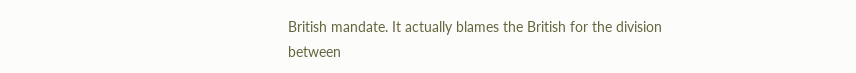British mandate. It actually blames the British for the division between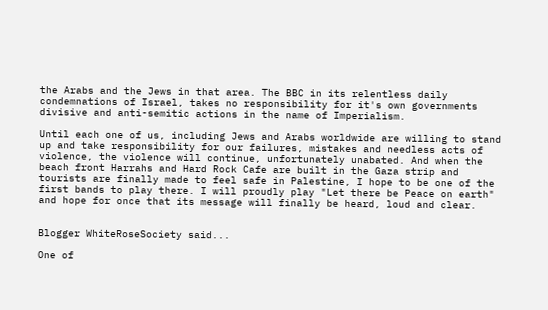the Arabs and the Jews in that area. The BBC in its relentless daily condemnations of Israel, takes no responsibility for it's own governments divisive and anti-semitic actions in the name of Imperialism.

Until each one of us, including Jews and Arabs worldwide are willing to stand up and take responsibility for our failures, mistakes and needless acts of violence, the violence will continue, unfortunately unabated. And when the beach front Harrahs and Hard Rock Cafe are built in the Gaza strip and tourists are finally made to feel safe in Palestine, I hope to be one of the first bands to play there. I will proudly play "Let there be Peace on earth" and hope for once that its message will finally be heard, loud and clear.


Blogger WhiteRoseSociety said...

One of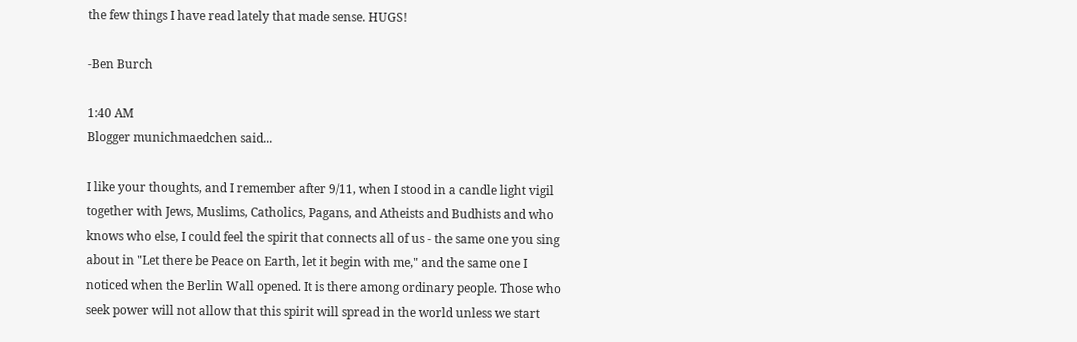the few things I have read lately that made sense. HUGS!

-Ben Burch

1:40 AM
Blogger munichmaedchen said...

I like your thoughts, and I remember after 9/11, when I stood in a candle light vigil together with Jews, Muslims, Catholics, Pagans, and Atheists and Budhists and who knows who else, I could feel the spirit that connects all of us - the same one you sing about in "Let there be Peace on Earth, let it begin with me," and the same one I noticed when the Berlin Wall opened. It is there among ordinary people. Those who seek power will not allow that this spirit will spread in the world unless we start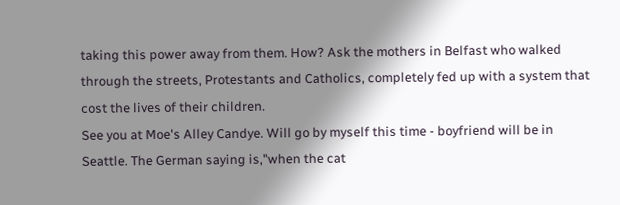taking this power away from them. How? Ask the mothers in Belfast who walked through the streets, Protestants and Catholics, completely fed up with a system that cost the lives of their children.
See you at Moe's Alley Candye. Will go by myself this time - boyfriend will be in Seattle. The German saying is,"when the cat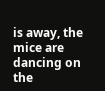is away, the mice are dancing on the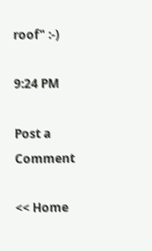roof" :-)

9:24 PM

Post a Comment

<< Home